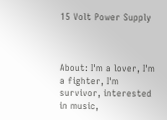15 Volt Power Supply



About: I'm a lover, I'm a fighter, I'm survivor, interested in music,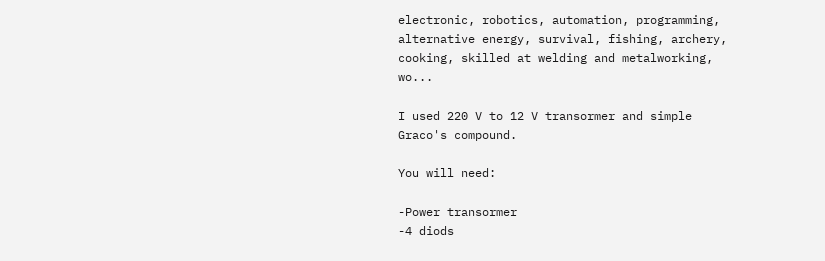electronic, robotics, automation, programming, alternative energy, survival, fishing, archery, cooking, skilled at welding and metalworking, wo...

I used 220 V to 12 V transormer and simple Graco's compound.

You will need:

-Power transormer
-4 diods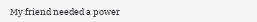My friend needed a power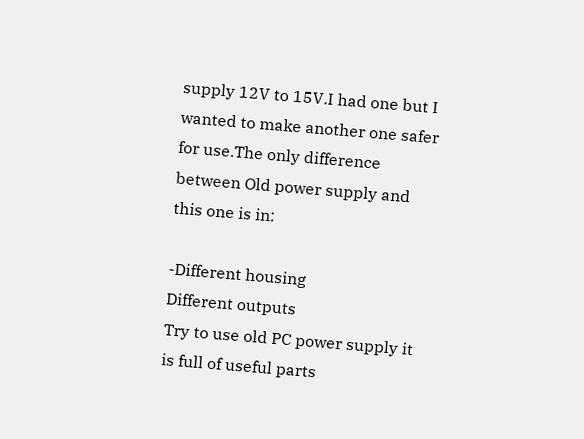supply 12V to 15V.I had one but I wanted to make another one safer for use.The only difference between Old power supply and this one is in:

-Different housing
Different outputs
Try to use old PC power supply it is full of useful parts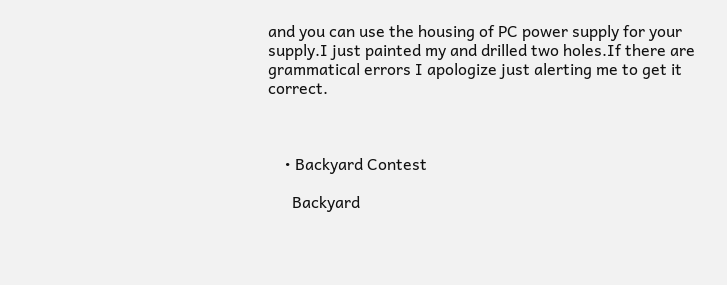and you can use the housing of PC power supply for your supply.I just painted my and drilled two holes.If there are grammatical errors I apologize just alerting me to get it correct.



    • Backyard Contest

      Backyard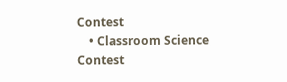Contest
    • Classroom Science Contest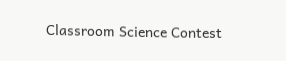Classroom Science Contest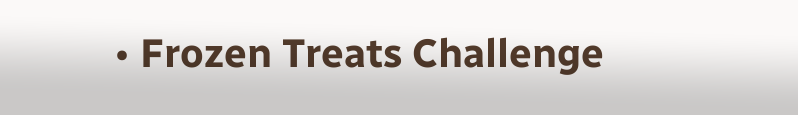• Frozen Treats Challenge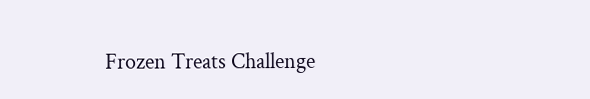Frozen Treats Challenge